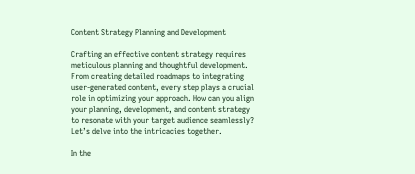Content Strategy Planning and Development

Crafting an effective content strategy requires meticulous planning and thoughtful development. From creating detailed roadmaps to integrating user-generated content, every step plays a crucial role in optimizing your approach. How can you align your planning, development, and content strategy to resonate with your target audience seamlessly? Let’s delve into the intricacies together.

In the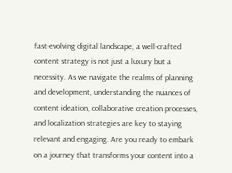fast-evolving digital landscape, a well-crafted content strategy is not just a luxury but a necessity. As we navigate the realms of planning and development, understanding the nuances of content ideation, collaborative creation processes, and localization strategies are key to staying relevant and engaging. Are you ready to embark on a journey that transforms your content into a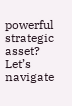powerful strategic asset? Let’s navigate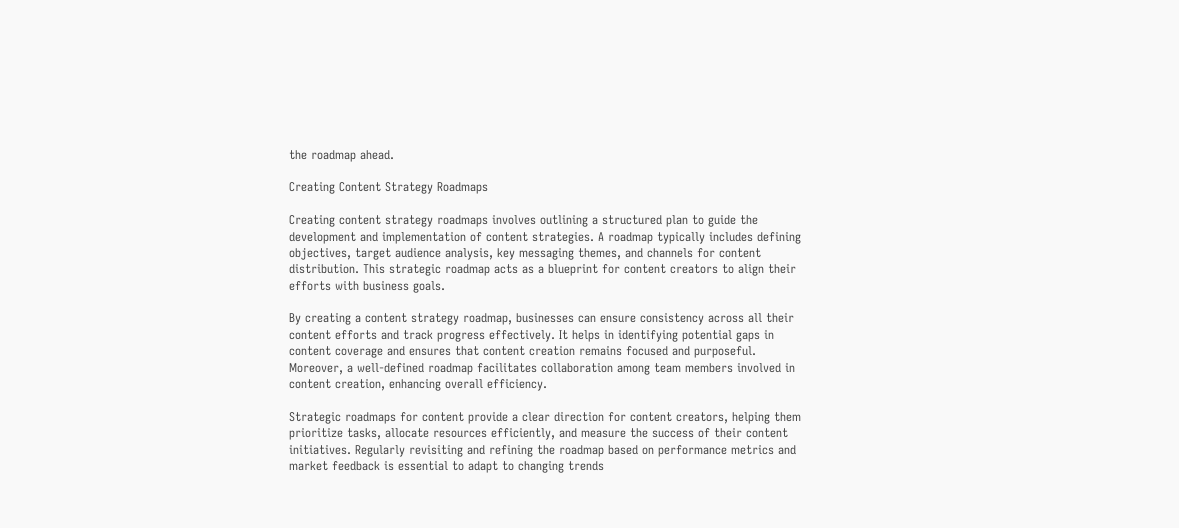the roadmap ahead.

Creating Content Strategy Roadmaps

Creating content strategy roadmaps involves outlining a structured plan to guide the development and implementation of content strategies. A roadmap typically includes defining objectives, target audience analysis, key messaging themes, and channels for content distribution. This strategic roadmap acts as a blueprint for content creators to align their efforts with business goals.

By creating a content strategy roadmap, businesses can ensure consistency across all their content efforts and track progress effectively. It helps in identifying potential gaps in content coverage and ensures that content creation remains focused and purposeful. Moreover, a well-defined roadmap facilitates collaboration among team members involved in content creation, enhancing overall efficiency.

Strategic roadmaps for content provide a clear direction for content creators, helping them prioritize tasks, allocate resources efficiently, and measure the success of their content initiatives. Regularly revisiting and refining the roadmap based on performance metrics and market feedback is essential to adapt to changing trends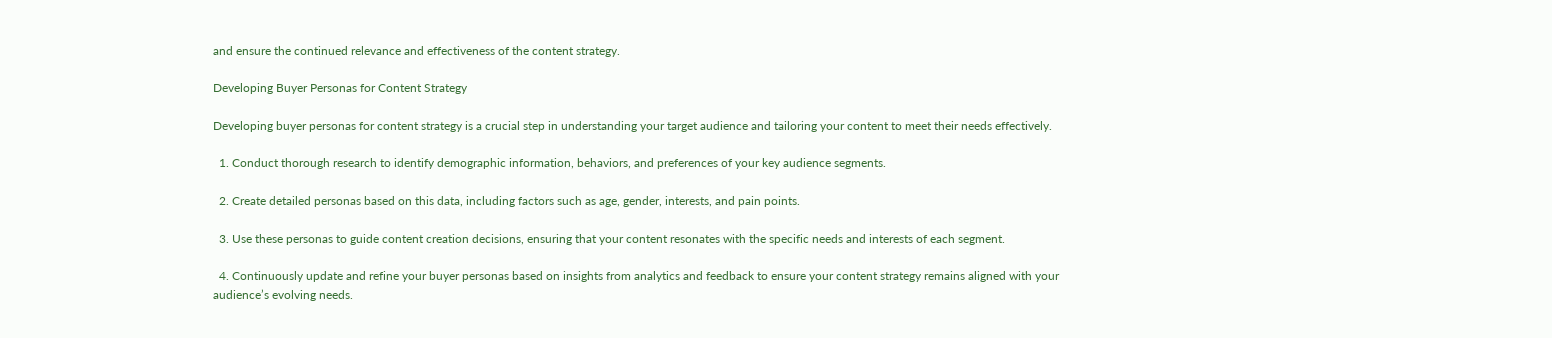and ensure the continued relevance and effectiveness of the content strategy.

Developing Buyer Personas for Content Strategy

Developing buyer personas for content strategy is a crucial step in understanding your target audience and tailoring your content to meet their needs effectively.

  1. Conduct thorough research to identify demographic information, behaviors, and preferences of your key audience segments.

  2. Create detailed personas based on this data, including factors such as age, gender, interests, and pain points.

  3. Use these personas to guide content creation decisions, ensuring that your content resonates with the specific needs and interests of each segment.

  4. Continuously update and refine your buyer personas based on insights from analytics and feedback to ensure your content strategy remains aligned with your audience’s evolving needs.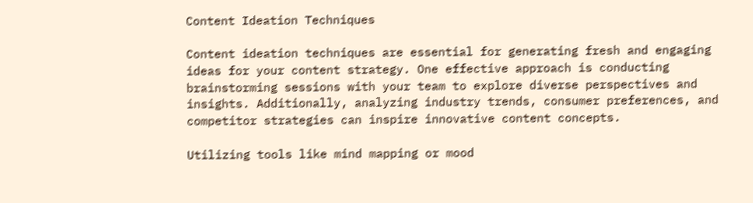Content Ideation Techniques

Content ideation techniques are essential for generating fresh and engaging ideas for your content strategy. One effective approach is conducting brainstorming sessions with your team to explore diverse perspectives and insights. Additionally, analyzing industry trends, consumer preferences, and competitor strategies can inspire innovative content concepts.

Utilizing tools like mind mapping or mood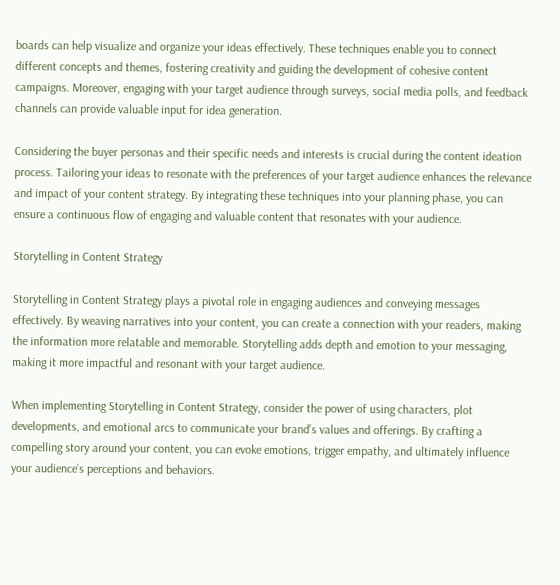boards can help visualize and organize your ideas effectively. These techniques enable you to connect different concepts and themes, fostering creativity and guiding the development of cohesive content campaigns. Moreover, engaging with your target audience through surveys, social media polls, and feedback channels can provide valuable input for idea generation.

Considering the buyer personas and their specific needs and interests is crucial during the content ideation process. Tailoring your ideas to resonate with the preferences of your target audience enhances the relevance and impact of your content strategy. By integrating these techniques into your planning phase, you can ensure a continuous flow of engaging and valuable content that resonates with your audience.

Storytelling in Content Strategy

Storytelling in Content Strategy plays a pivotal role in engaging audiences and conveying messages effectively. By weaving narratives into your content, you can create a connection with your readers, making the information more relatable and memorable. Storytelling adds depth and emotion to your messaging, making it more impactful and resonant with your target audience.

When implementing Storytelling in Content Strategy, consider the power of using characters, plot developments, and emotional arcs to communicate your brand’s values and offerings. By crafting a compelling story around your content, you can evoke emotions, trigger empathy, and ultimately influence your audience’s perceptions and behaviors.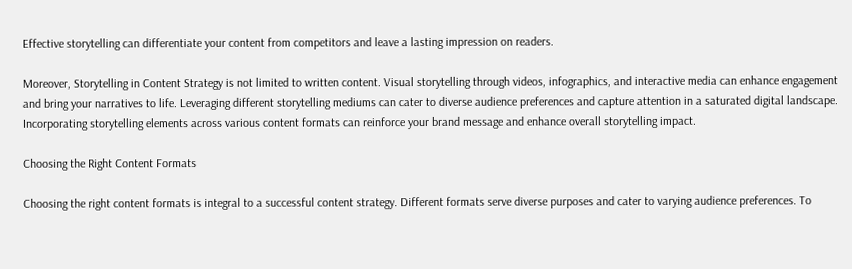Effective storytelling can differentiate your content from competitors and leave a lasting impression on readers.

Moreover, Storytelling in Content Strategy is not limited to written content. Visual storytelling through videos, infographics, and interactive media can enhance engagement and bring your narratives to life. Leveraging different storytelling mediums can cater to diverse audience preferences and capture attention in a saturated digital landscape. Incorporating storytelling elements across various content formats can reinforce your brand message and enhance overall storytelling impact.

Choosing the Right Content Formats

Choosing the right content formats is integral to a successful content strategy. Different formats serve diverse purposes and cater to varying audience preferences. To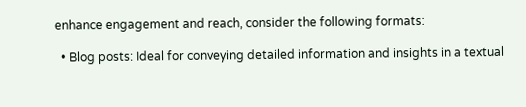enhance engagement and reach, consider the following formats:

  • Blog posts: Ideal for conveying detailed information and insights in a textual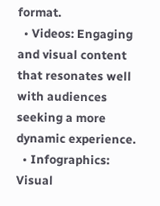format.
  • Videos: Engaging and visual content that resonates well with audiences seeking a more dynamic experience.
  • Infographics: Visual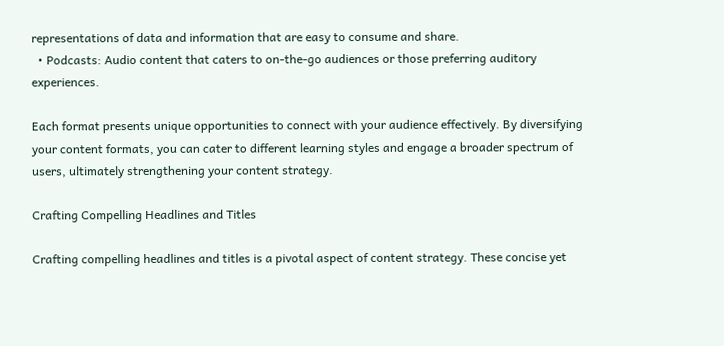representations of data and information that are easy to consume and share.
  • Podcasts: Audio content that caters to on-the-go audiences or those preferring auditory experiences.

Each format presents unique opportunities to connect with your audience effectively. By diversifying your content formats, you can cater to different learning styles and engage a broader spectrum of users, ultimately strengthening your content strategy.

Crafting Compelling Headlines and Titles

Crafting compelling headlines and titles is a pivotal aspect of content strategy. These concise yet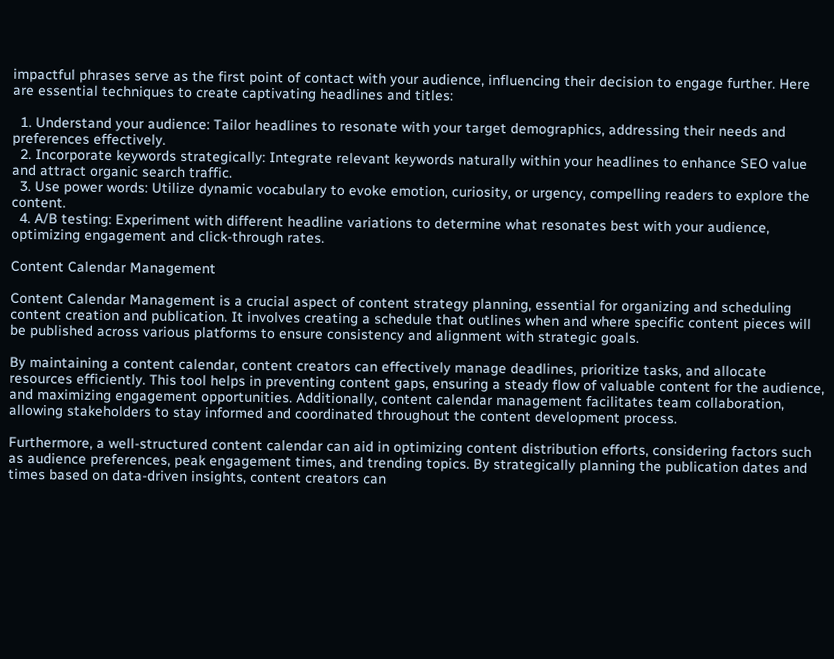impactful phrases serve as the first point of contact with your audience, influencing their decision to engage further. Here are essential techniques to create captivating headlines and titles:

  1. Understand your audience: Tailor headlines to resonate with your target demographics, addressing their needs and preferences effectively.
  2. Incorporate keywords strategically: Integrate relevant keywords naturally within your headlines to enhance SEO value and attract organic search traffic.
  3. Use power words: Utilize dynamic vocabulary to evoke emotion, curiosity, or urgency, compelling readers to explore the content.
  4. A/B testing: Experiment with different headline variations to determine what resonates best with your audience, optimizing engagement and click-through rates.

Content Calendar Management

Content Calendar Management is a crucial aspect of content strategy planning, essential for organizing and scheduling content creation and publication. It involves creating a schedule that outlines when and where specific content pieces will be published across various platforms to ensure consistency and alignment with strategic goals.

By maintaining a content calendar, content creators can effectively manage deadlines, prioritize tasks, and allocate resources efficiently. This tool helps in preventing content gaps, ensuring a steady flow of valuable content for the audience, and maximizing engagement opportunities. Additionally, content calendar management facilitates team collaboration, allowing stakeholders to stay informed and coordinated throughout the content development process.

Furthermore, a well-structured content calendar can aid in optimizing content distribution efforts, considering factors such as audience preferences, peak engagement times, and trending topics. By strategically planning the publication dates and times based on data-driven insights, content creators can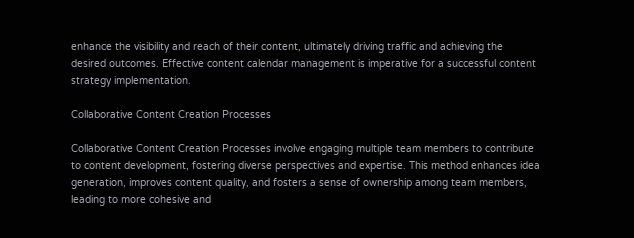enhance the visibility and reach of their content, ultimately driving traffic and achieving the desired outcomes. Effective content calendar management is imperative for a successful content strategy implementation.

Collaborative Content Creation Processes

Collaborative Content Creation Processes involve engaging multiple team members to contribute to content development, fostering diverse perspectives and expertise. This method enhances idea generation, improves content quality, and fosters a sense of ownership among team members, leading to more cohesive and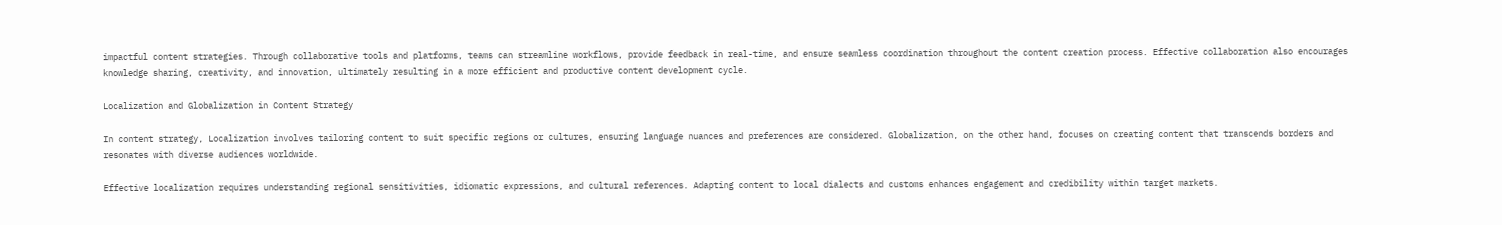impactful content strategies. Through collaborative tools and platforms, teams can streamline workflows, provide feedback in real-time, and ensure seamless coordination throughout the content creation process. Effective collaboration also encourages knowledge sharing, creativity, and innovation, ultimately resulting in a more efficient and productive content development cycle.

Localization and Globalization in Content Strategy

In content strategy, Localization involves tailoring content to suit specific regions or cultures, ensuring language nuances and preferences are considered. Globalization, on the other hand, focuses on creating content that transcends borders and resonates with diverse audiences worldwide.

Effective localization requires understanding regional sensitivities, idiomatic expressions, and cultural references. Adapting content to local dialects and customs enhances engagement and credibility within target markets.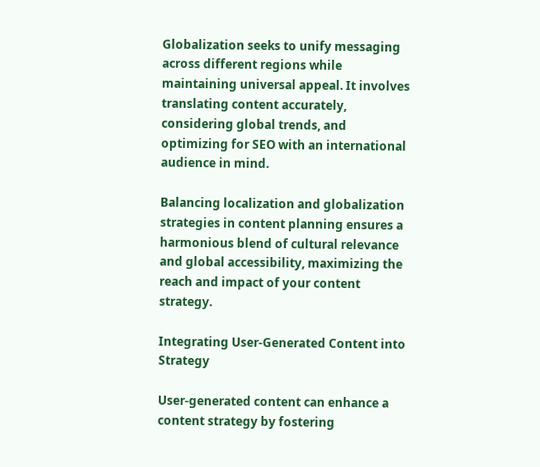Globalization seeks to unify messaging across different regions while maintaining universal appeal. It involves translating content accurately, considering global trends, and optimizing for SEO with an international audience in mind.

Balancing localization and globalization strategies in content planning ensures a harmonious blend of cultural relevance and global accessibility, maximizing the reach and impact of your content strategy.

Integrating User-Generated Content into Strategy

User-generated content can enhance a content strategy by fostering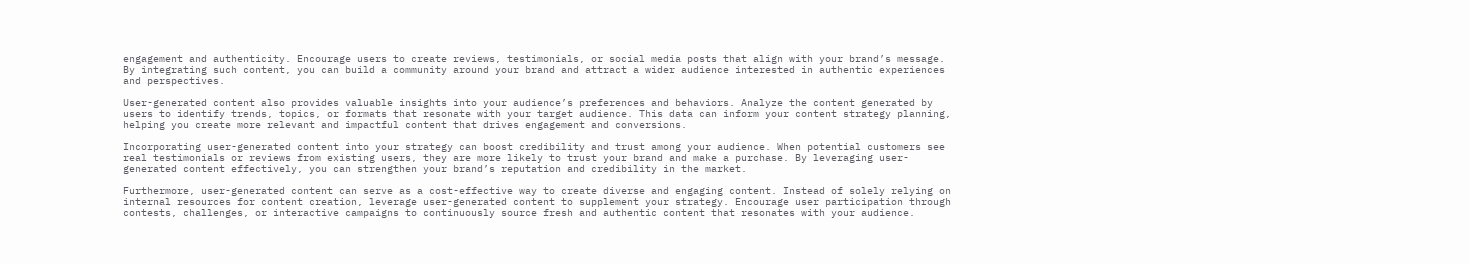engagement and authenticity. Encourage users to create reviews, testimonials, or social media posts that align with your brand’s message. By integrating such content, you can build a community around your brand and attract a wider audience interested in authentic experiences and perspectives.

User-generated content also provides valuable insights into your audience’s preferences and behaviors. Analyze the content generated by users to identify trends, topics, or formats that resonate with your target audience. This data can inform your content strategy planning, helping you create more relevant and impactful content that drives engagement and conversions.

Incorporating user-generated content into your strategy can boost credibility and trust among your audience. When potential customers see real testimonials or reviews from existing users, they are more likely to trust your brand and make a purchase. By leveraging user-generated content effectively, you can strengthen your brand’s reputation and credibility in the market.

Furthermore, user-generated content can serve as a cost-effective way to create diverse and engaging content. Instead of solely relying on internal resources for content creation, leverage user-generated content to supplement your strategy. Encourage user participation through contests, challenges, or interactive campaigns to continuously source fresh and authentic content that resonates with your audience.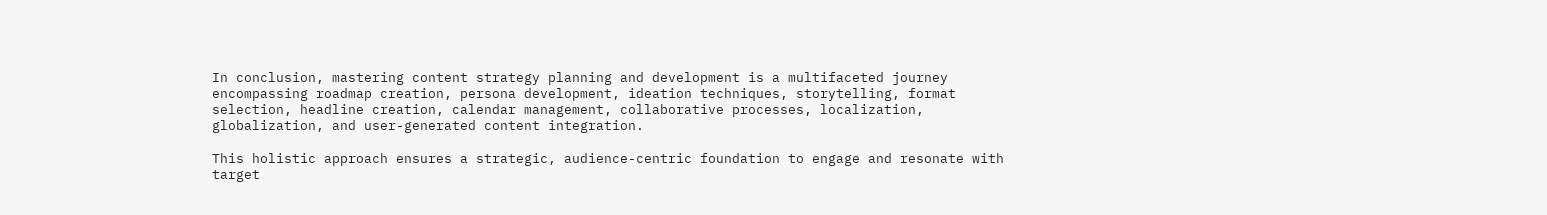In conclusion, mastering content strategy planning and development is a multifaceted journey encompassing roadmap creation, persona development, ideation techniques, storytelling, format selection, headline creation, calendar management, collaborative processes, localization, globalization, and user-generated content integration.

This holistic approach ensures a strategic, audience-centric foundation to engage and resonate with target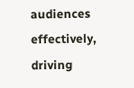audiences effectively, driving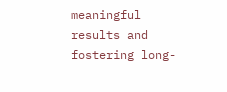meaningful results and fostering long-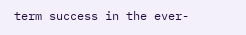term success in the ever-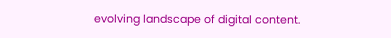evolving landscape of digital content.